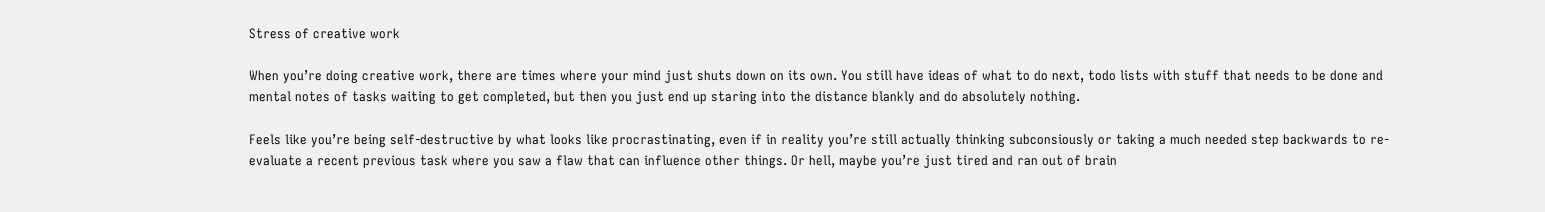Stress of creative work

When you’re doing creative work, there are times where your mind just shuts down on its own. You still have ideas of what to do next, todo lists with stuff that needs to be done and mental notes of tasks waiting to get completed, but then you just end up staring into the distance blankly and do absolutely nothing.

Feels like you’re being self-destructive by what looks like procrastinating, even if in reality you’re still actually thinking subconsiously or taking a much needed step backwards to re-evaluate a recent previous task where you saw a flaw that can influence other things. Or hell, maybe you’re just tired and ran out of brain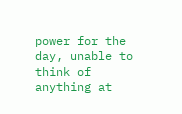power for the day, unable to think of anything at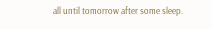all until tomorrow after some sleep.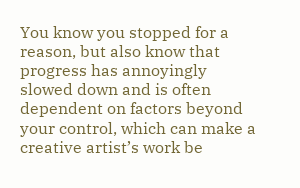You know you stopped for a reason, but also know that progress has annoyingly slowed down and is often dependent on factors beyond your control, which can make a creative artist’s work be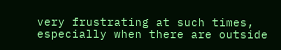very frustrating at such times, especially when there are outside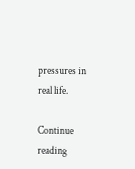pressures in real life.

Continue reading